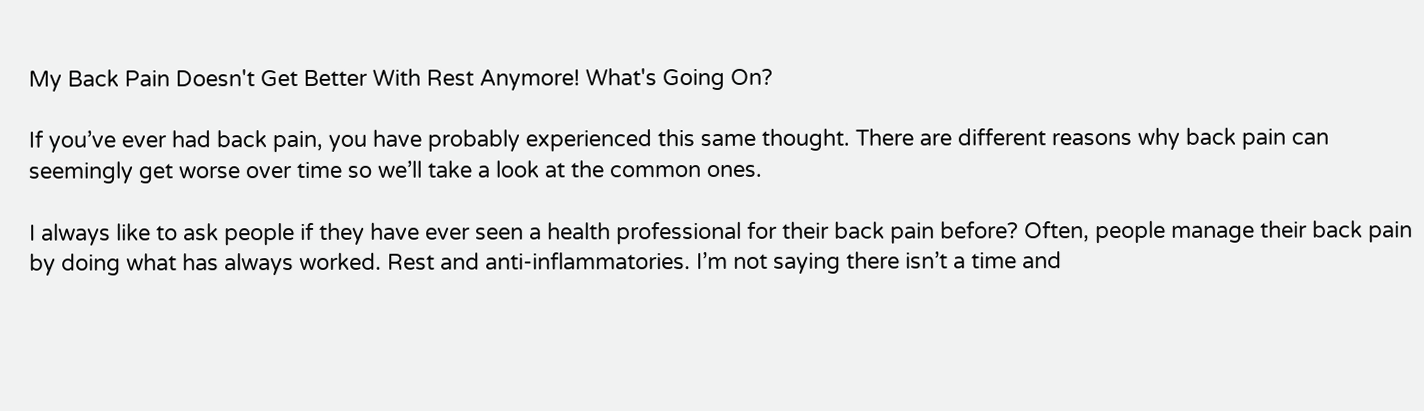My Back Pain Doesn't Get Better With Rest Anymore! What's Going On?

If you’ve ever had back pain, you have probably experienced this same thought. There are different reasons why back pain can seemingly get worse over time so we’ll take a look at the common ones.

I always like to ask people if they have ever seen a health professional for their back pain before? Often, people manage their back pain by doing what has always worked. Rest and anti-inflammatories. I’m not saying there isn’t a time and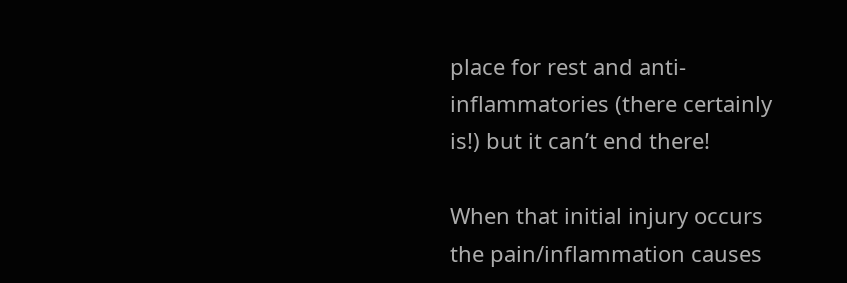place for rest and anti-inflammatories (there certainly is!) but it can’t end there!

When that initial injury occurs the pain/inflammation causes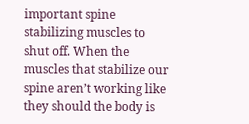important spine stabilizing muscles to shut off. When the muscles that stabilize our spine aren’t working like they should the body is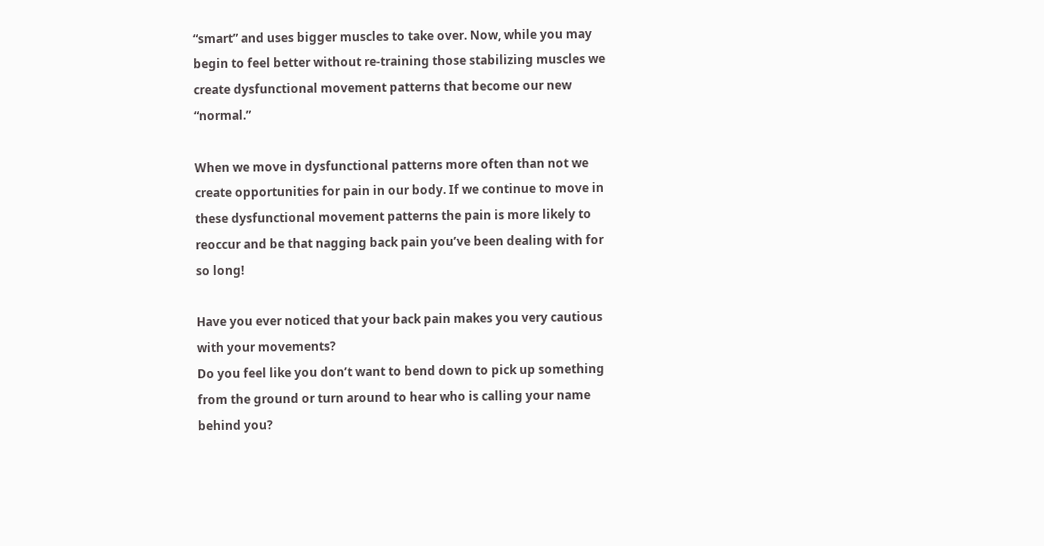“smart” and uses bigger muscles to take over. Now, while you may begin to feel better without re-training those stabilizing muscles we create dysfunctional movement patterns that become our new “normal.”

When we move in dysfunctional patterns more often than not we create opportunities for pain in our body. If we continue to move in these dysfunctional movement patterns the pain is more likely to reoccur and be that nagging back pain you’ve been dealing with for so long!

Have you ever noticed that your back pain makes you very cautious with your movements?
Do you feel like you don’t want to bend down to pick up something from the ground or turn around to hear who is calling your name behind you?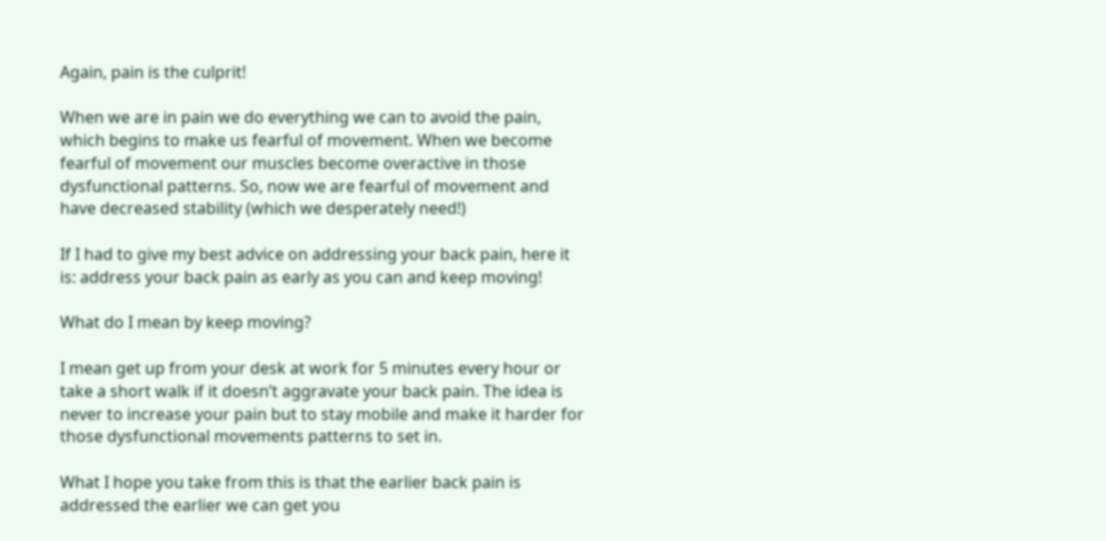Again, pain is the culprit!

When we are in pain we do everything we can to avoid the pain, which begins to make us fearful of movement. When we become fearful of movement our muscles become overactive in those dysfunctional patterns. So, now we are fearful of movement and have decreased stability (which we desperately need!)

If I had to give my best advice on addressing your back pain, here it is: address your back pain as early as you can and keep moving!

What do I mean by keep moving?

I mean get up from your desk at work for 5 minutes every hour or take a short walk if it doesn’t aggravate your back pain. The idea is never to increase your pain but to stay mobile and make it harder for those dysfunctional movements patterns to set in.

What I hope you take from this is that the earlier back pain is addressed the earlier we can get you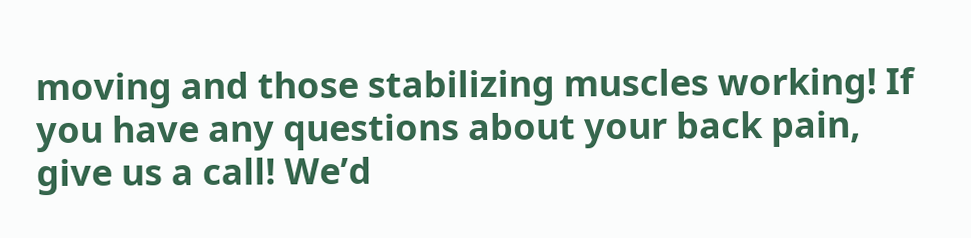moving and those stabilizing muscles working! If you have any questions about your back pain, give us a call! We’d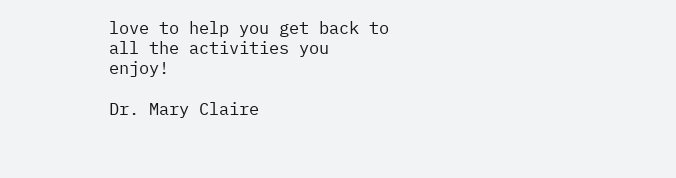love to help you get back to all the activities you enjoy!

Dr. Mary Claire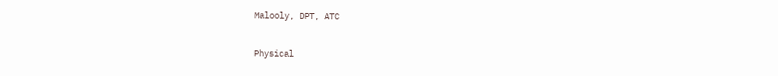Malooly, DPT, ATC

Physical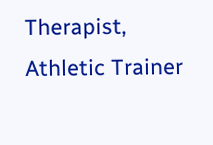Therapist, Athletic Trainer